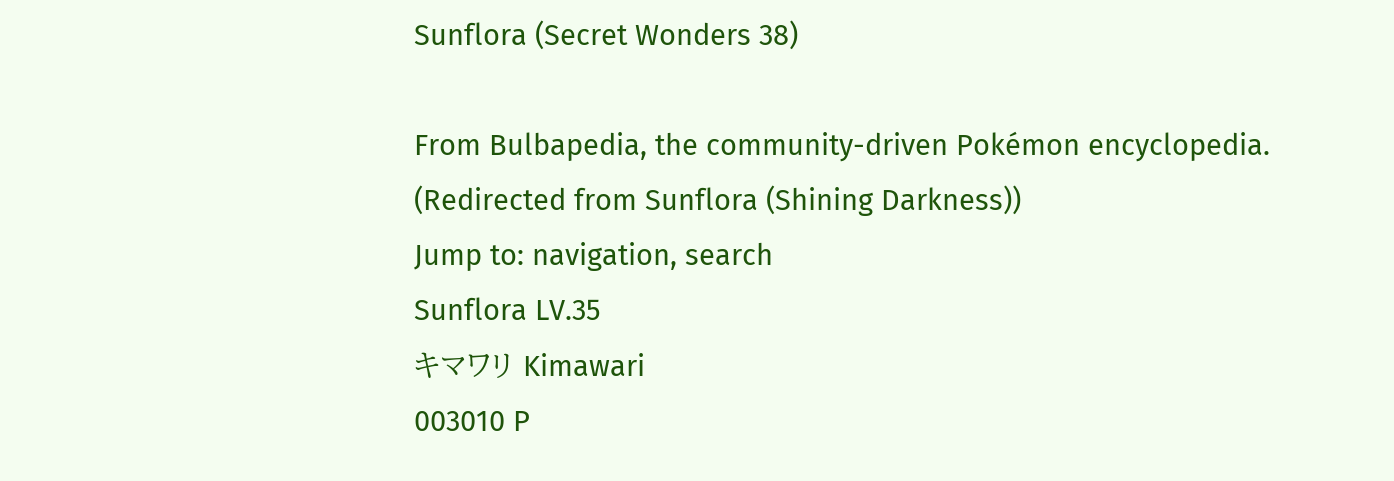Sunflora (Secret Wonders 38)

From Bulbapedia, the community-driven Pokémon encyclopedia.
(Redirected from Sunflora (Shining Darkness))
Jump to: navigation, search
Sunflora LV.35
キマワリ Kimawari
003010 P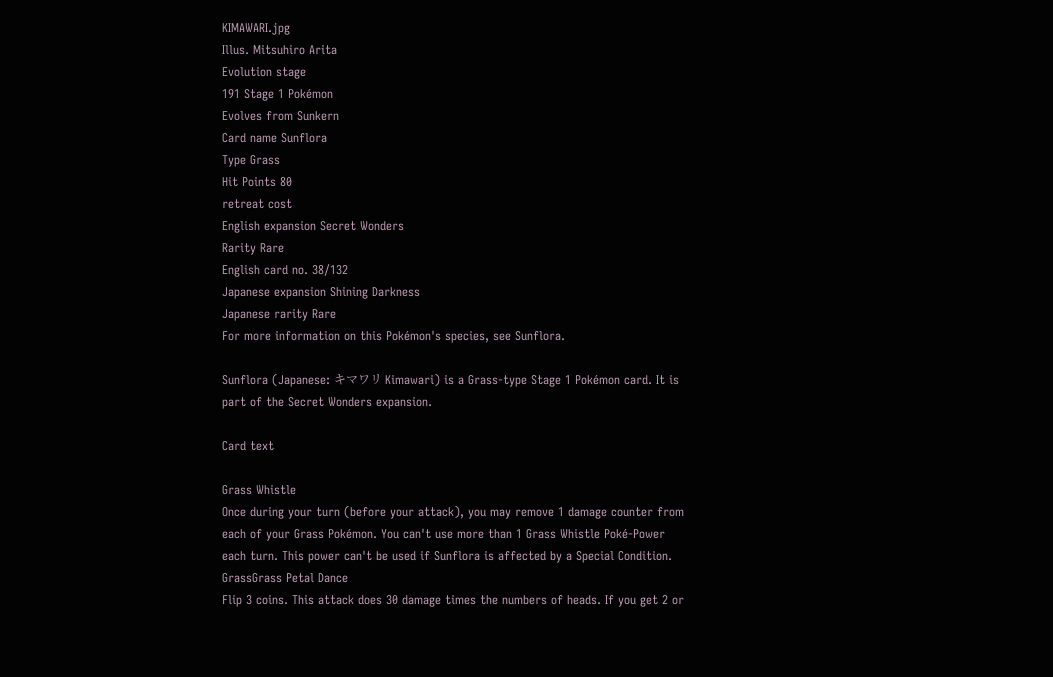KIMAWARI.jpg
Illus. Mitsuhiro Arita
Evolution stage
191 Stage 1 Pokémon
Evolves from Sunkern
Card name Sunflora
Type Grass
Hit Points 80
retreat cost
English expansion Secret Wonders
Rarity Rare
English card no. 38/132
Japanese expansion Shining Darkness
Japanese rarity Rare
For more information on this Pokémon's species, see Sunflora.

Sunflora (Japanese: キマワリ Kimawari) is a Grass-type Stage 1 Pokémon card. It is part of the Secret Wonders expansion.

Card text

Grass Whistle
Once during your turn (before your attack), you may remove 1 damage counter from each of your Grass Pokémon. You can't use more than 1 Grass Whistle Poké-Power each turn. This power can't be used if Sunflora is affected by a Special Condition.
GrassGrass Petal Dance
Flip 3 coins. This attack does 30 damage times the numbers of heads. If you get 2 or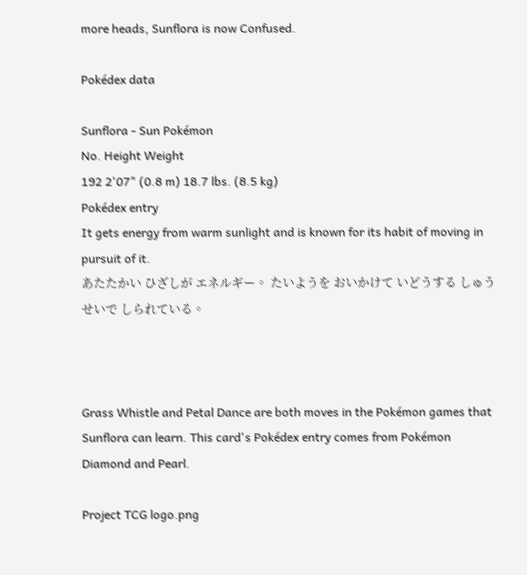more heads, Sunflora is now Confused.

Pokédex data

Sunflora - Sun Pokémon
No. Height Weight
192 2'07" (0.8 m) 18.7 lbs. (8.5 kg)
Pokédex entry
It gets energy from warm sunlight and is known for its habit of moving in pursuit of it.
あたたかい ひざしが エネルギー。 たいようを おいかけて いどうする しゅうせいで しられている。



Grass Whistle and Petal Dance are both moves in the Pokémon games that Sunflora can learn. This card's Pokédex entry comes from Pokémon Diamond and Pearl.

Project TCG logo.png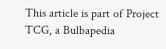This article is part of Project TCG, a Bulbapedia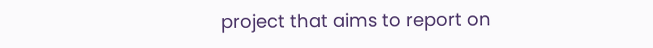project that aims to report on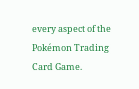every aspect of the Pokémon Trading Card Game.